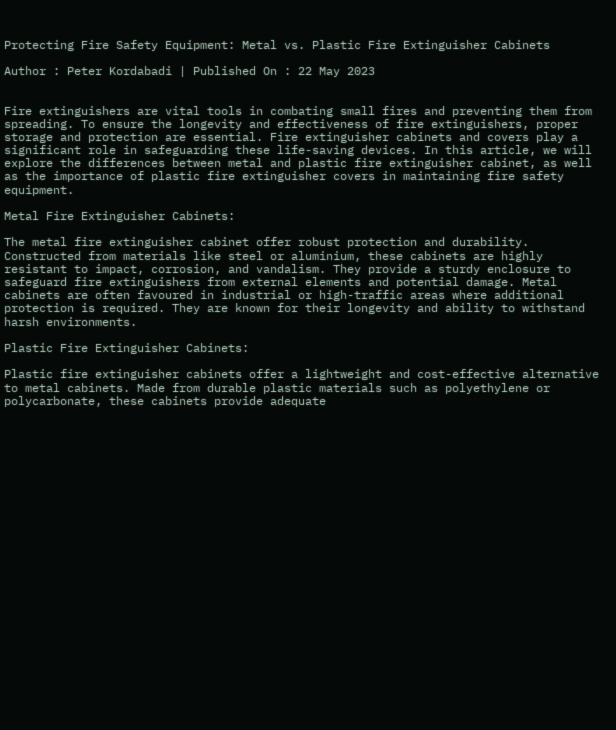Protecting Fire Safety Equipment: Metal vs. Plastic Fire Extinguisher Cabinets

Author : Peter Kordabadi | Published On : 22 May 2023


Fire extinguishers are vital tools in combating small fires and preventing them from spreading. To ensure the longevity and effectiveness of fire extinguishers, proper storage and protection are essential. Fire extinguisher cabinets and covers play a significant role in safeguarding these life-saving devices. In this article, we will explore the differences between metal and plastic fire extinguisher cabinet, as well as the importance of plastic fire extinguisher covers in maintaining fire safety equipment.

Metal Fire Extinguisher Cabinets:

The metal fire extinguisher cabinet offer robust protection and durability. Constructed from materials like steel or aluminium, these cabinets are highly resistant to impact, corrosion, and vandalism. They provide a sturdy enclosure to safeguard fire extinguishers from external elements and potential damage. Metal cabinets are often favoured in industrial or high-traffic areas where additional protection is required. They are known for their longevity and ability to withstand harsh environments.

Plastic Fire Extinguisher Cabinets:

Plastic fire extinguisher cabinets offer a lightweight and cost-effective alternative to metal cabinets. Made from durable plastic materials such as polyethylene or polycarbonate, these cabinets provide adequate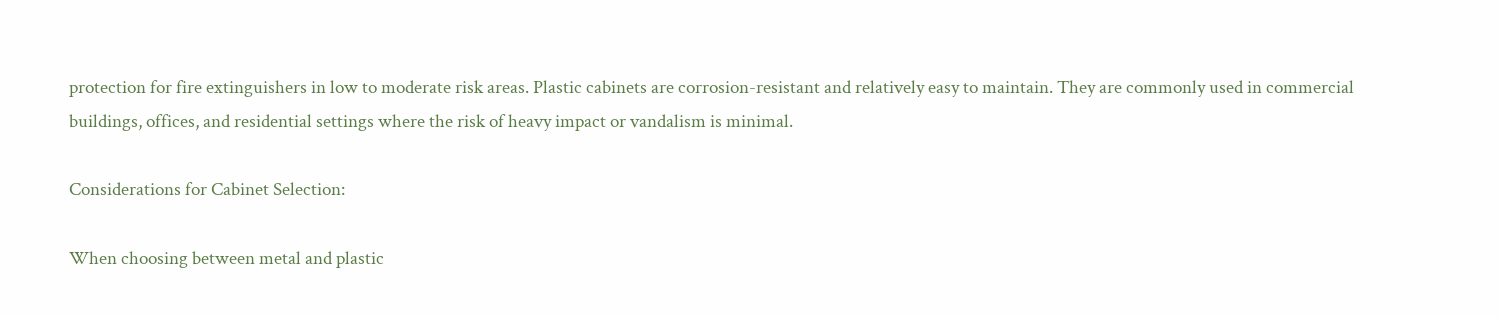protection for fire extinguishers in low to moderate risk areas. Plastic cabinets are corrosion-resistant and relatively easy to maintain. They are commonly used in commercial buildings, offices, and residential settings where the risk of heavy impact or vandalism is minimal.

Considerations for Cabinet Selection:

When choosing between metal and plastic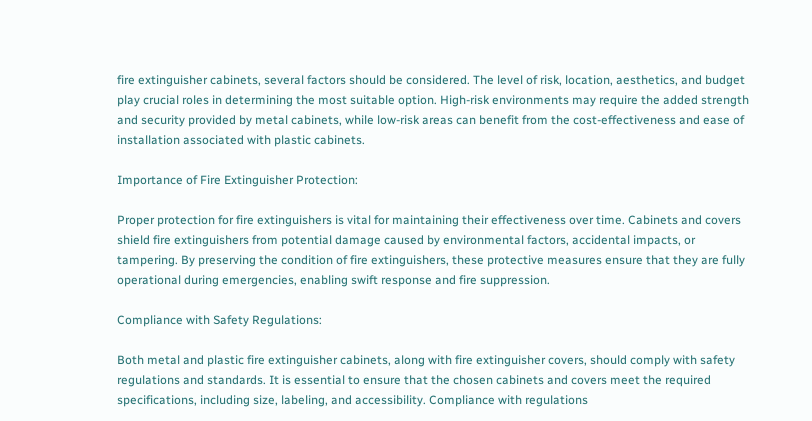fire extinguisher cabinets, several factors should be considered. The level of risk, location, aesthetics, and budget play crucial roles in determining the most suitable option. High-risk environments may require the added strength and security provided by metal cabinets, while low-risk areas can benefit from the cost-effectiveness and ease of installation associated with plastic cabinets.

Importance of Fire Extinguisher Protection:

Proper protection for fire extinguishers is vital for maintaining their effectiveness over time. Cabinets and covers shield fire extinguishers from potential damage caused by environmental factors, accidental impacts, or tampering. By preserving the condition of fire extinguishers, these protective measures ensure that they are fully operational during emergencies, enabling swift response and fire suppression.

Compliance with Safety Regulations:

Both metal and plastic fire extinguisher cabinets, along with fire extinguisher covers, should comply with safety regulations and standards. It is essential to ensure that the chosen cabinets and covers meet the required specifications, including size, labeling, and accessibility. Compliance with regulations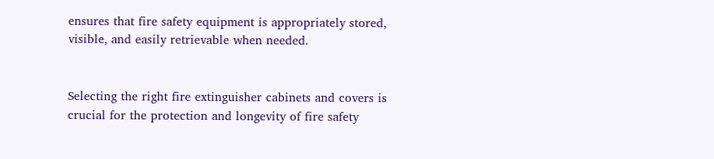ensures that fire safety equipment is appropriately stored, visible, and easily retrievable when needed.


Selecting the right fire extinguisher cabinets and covers is crucial for the protection and longevity of fire safety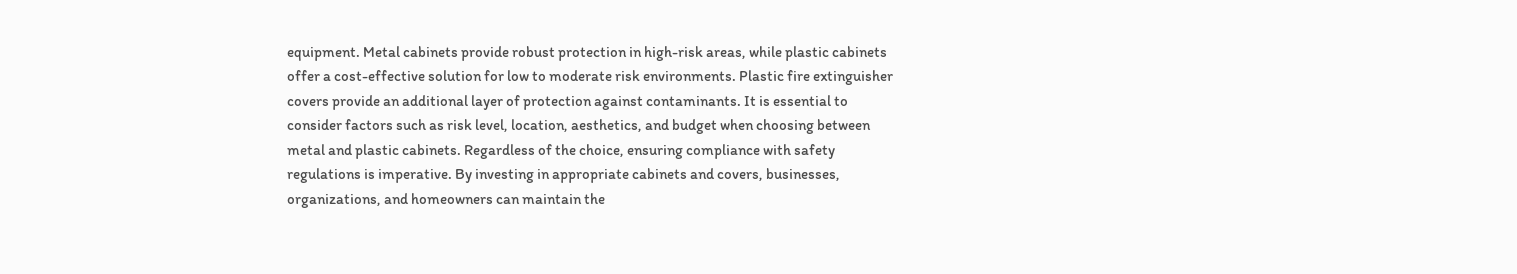equipment. Metal cabinets provide robust protection in high-risk areas, while plastic cabinets offer a cost-effective solution for low to moderate risk environments. Plastic fire extinguisher covers provide an additional layer of protection against contaminants. It is essential to consider factors such as risk level, location, aesthetics, and budget when choosing between metal and plastic cabinets. Regardless of the choice, ensuring compliance with safety regulations is imperative. By investing in appropriate cabinets and covers, businesses, organizations, and homeowners can maintain the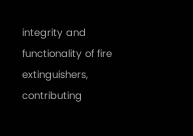integrity and functionality of fire extinguishers, contributing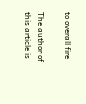to overall fire

The author of this article is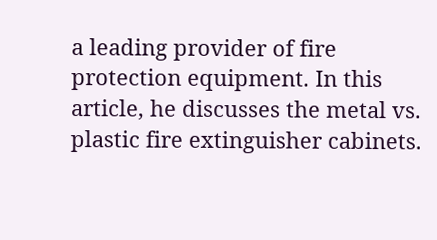a leading provider of fire protection equipment. In this article, he discusses the metal vs. plastic fire extinguisher cabinets.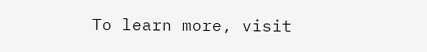To learn more, visit